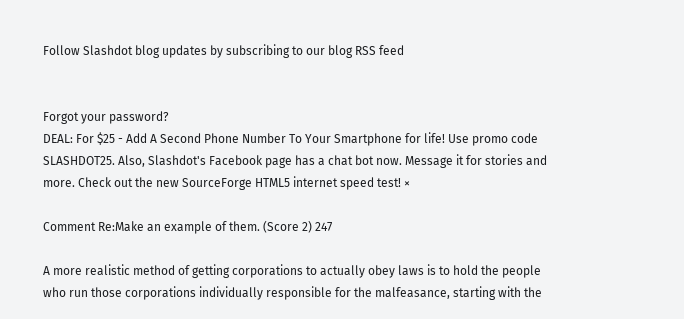Follow Slashdot blog updates by subscribing to our blog RSS feed


Forgot your password?
DEAL: For $25 - Add A Second Phone Number To Your Smartphone for life! Use promo code SLASHDOT25. Also, Slashdot's Facebook page has a chat bot now. Message it for stories and more. Check out the new SourceForge HTML5 internet speed test! ×

Comment Re:Make an example of them. (Score 2) 247

A more realistic method of getting corporations to actually obey laws is to hold the people who run those corporations individually responsible for the malfeasance, starting with the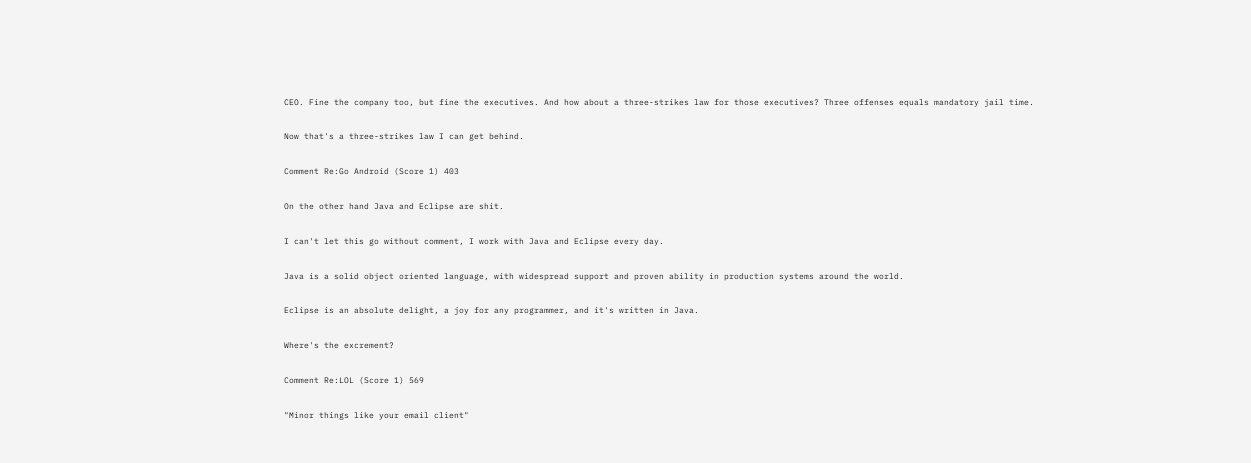CEO. Fine the company too, but fine the executives. And how about a three-strikes law for those executives? Three offenses equals mandatory jail time.

Now that's a three-strikes law I can get behind.

Comment Re:Go Android (Score 1) 403

On the other hand Java and Eclipse are shit.

I can't let this go without comment, I work with Java and Eclipse every day.

Java is a solid object oriented language, with widespread support and proven ability in production systems around the world.

Eclipse is an absolute delight, a joy for any programmer, and it's written in Java.

Where's the excrement?

Comment Re:LOL (Score 1) 569

"Minor things like your email client"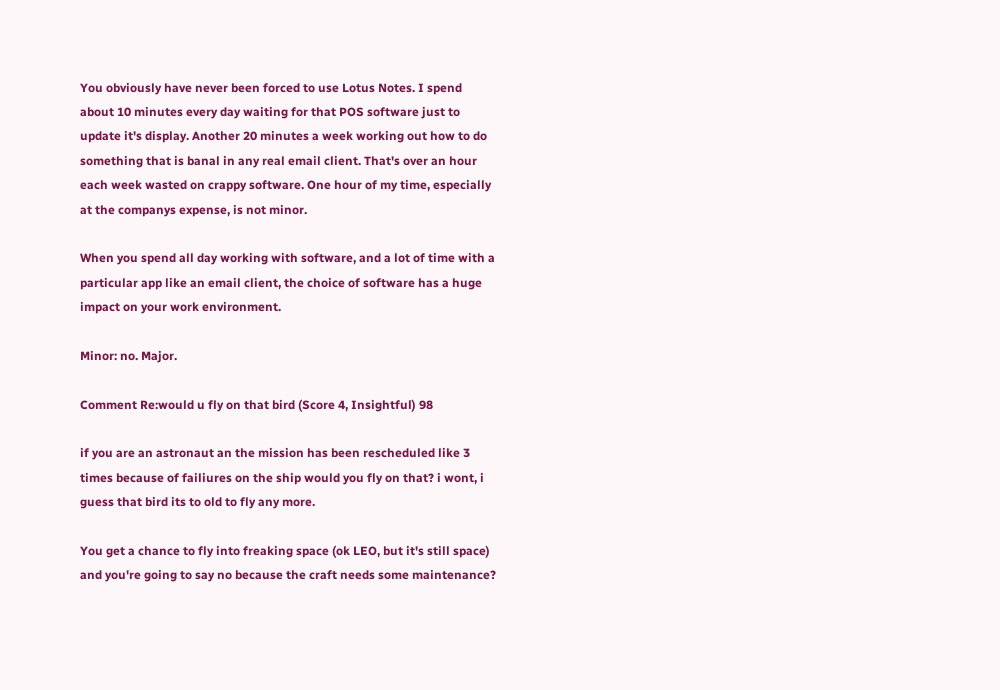You obviously have never been forced to use Lotus Notes. I spend about 10 minutes every day waiting for that POS software just to update it's display. Another 20 minutes a week working out how to do something that is banal in any real email client. That's over an hour each week wasted on crappy software. One hour of my time, especially at the companys expense, is not minor.

When you spend all day working with software, and a lot of time with a particular app like an email client, the choice of software has a huge impact on your work environment.

Minor: no. Major.

Comment Re:would u fly on that bird (Score 4, Insightful) 98

if you are an astronaut an the mission has been rescheduled like 3 times because of failiures on the ship would you fly on that? i wont, i guess that bird its to old to fly any more.

You get a chance to fly into freaking space (ok LEO, but it's still space) and you're going to say no because the craft needs some maintenance?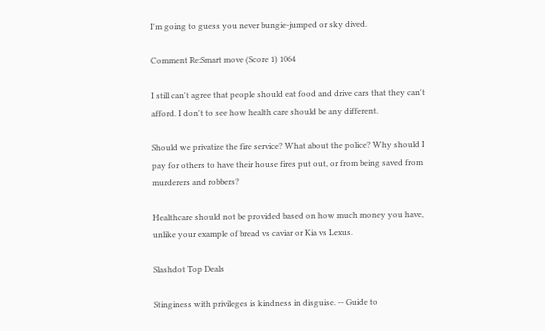I'm going to guess you never bungie-jumped or sky dived.

Comment Re:Smart move (Score 1) 1064

I still can't agree that people should eat food and drive cars that they can't afford. I don't to see how health care should be any different.

Should we privatize the fire service? What about the police? Why should I pay for others to have their house fires put out, or from being saved from murderers and robbers?

Healthcare should not be provided based on how much money you have, unlike your example of bread vs caviar or Kia vs Lexus.

Slashdot Top Deals

Stinginess with privileges is kindness in disguise. -- Guide to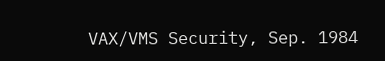VAX/VMS Security, Sep. 1984